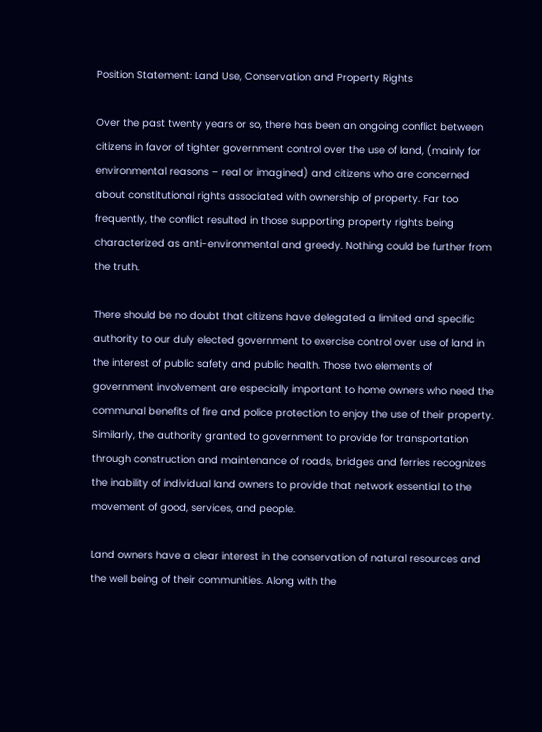Position Statement: Land Use, Conservation and Property Rights

Over the past twenty years or so, there has been an ongoing conflict between citizens in favor of tighter government control over the use of land, (mainly for environmental reasons – real or imagined) and citizens who are concerned about constitutional rights associated with ownership of property. Far too frequently, the conflict resulted in those supporting property rights being characterized as anti-environmental and greedy. Nothing could be further from the truth.

There should be no doubt that citizens have delegated a limited and specific authority to our duly elected government to exercise control over use of land in the interest of public safety and public health. Those two elements of government involvement are especially important to home owners who need the communal benefits of fire and police protection to enjoy the use of their property. Similarly, the authority granted to government to provide for transportation through construction and maintenance of roads, bridges and ferries recognizes the inability of individual land owners to provide that network essential to the movement of good, services, and people.

Land owners have a clear interest in the conservation of natural resources and the well being of their communities. Along with the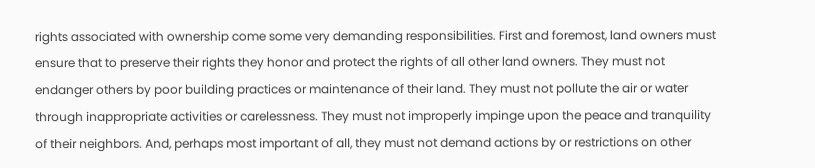rights associated with ownership come some very demanding responsibilities. First and foremost, land owners must ensure that to preserve their rights they honor and protect the rights of all other land owners. They must not endanger others by poor building practices or maintenance of their land. They must not pollute the air or water through inappropriate activities or carelessness. They must not improperly impinge upon the peace and tranquility of their neighbors. And, perhaps most important of all, they must not demand actions by or restrictions on other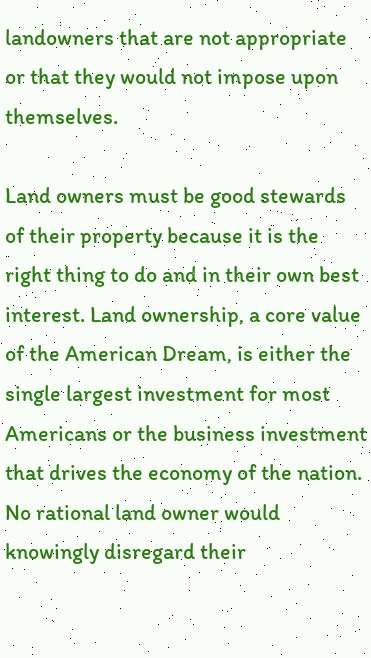landowners that are not appropriate or that they would not impose upon themselves.

Land owners must be good stewards of their property because it is the right thing to do and in their own best interest. Land ownership, a core value of the American Dream, is either the single largest investment for most Americans or the business investment that drives the economy of the nation. No rational land owner would knowingly disregard their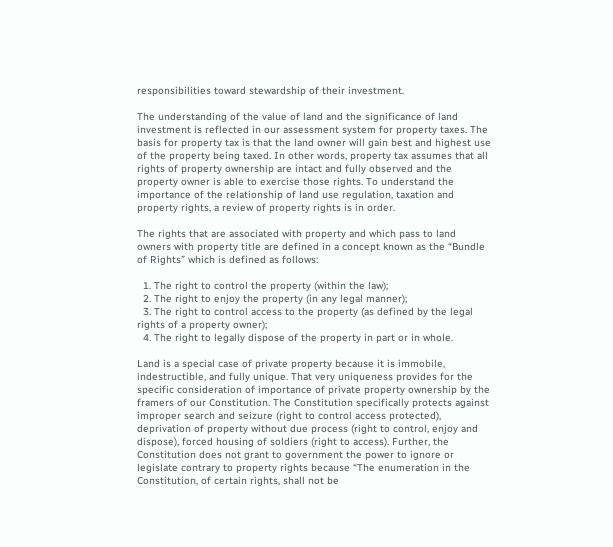responsibilities toward stewardship of their investment.

The understanding of the value of land and the significance of land investment is reflected in our assessment system for property taxes. The basis for property tax is that the land owner will gain best and highest use of the property being taxed. In other words, property tax assumes that all rights of property ownership are intact and fully observed and the property owner is able to exercise those rights. To understand the importance of the relationship of land use regulation, taxation and property rights, a review of property rights is in order.

The rights that are associated with property and which pass to land owners with property title are defined in a concept known as the “Bundle of Rights” which is defined as follows:

  1. The right to control the property (within the law);
  2. The right to enjoy the property (in any legal manner);
  3. The right to control access to the property (as defined by the legal rights of a property owner);
  4. The right to legally dispose of the property in part or in whole.

Land is a special case of private property because it is immobile, indestructible, and fully unique. That very uniqueness provides for the specific consideration of importance of private property ownership by the framers of our Constitution. The Constitution specifically protects against improper search and seizure (right to control access protected), deprivation of property without due process (right to control, enjoy and dispose), forced housing of soldiers (right to access). Further, the Constitution does not grant to government the power to ignore or legislate contrary to property rights because “The enumeration in the Constitution, of certain rights, shall not be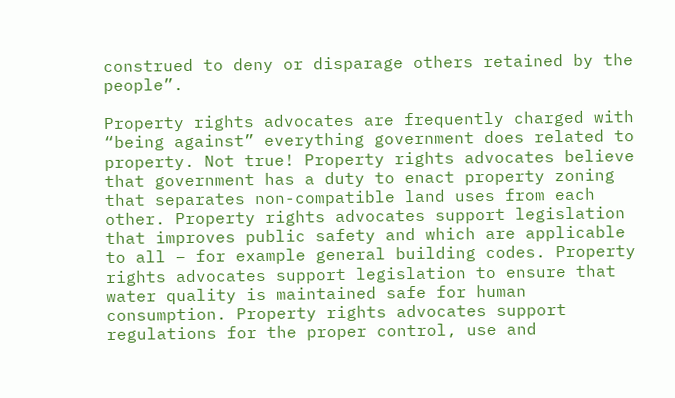construed to deny or disparage others retained by the people”.

Property rights advocates are frequently charged with “being against” everything government does related to property. Not true! Property rights advocates believe that government has a duty to enact property zoning that separates non-compatible land uses from each other. Property rights advocates support legislation that improves public safety and which are applicable to all – for example general building codes. Property rights advocates support legislation to ensure that water quality is maintained safe for human consumption. Property rights advocates support regulations for the proper control, use and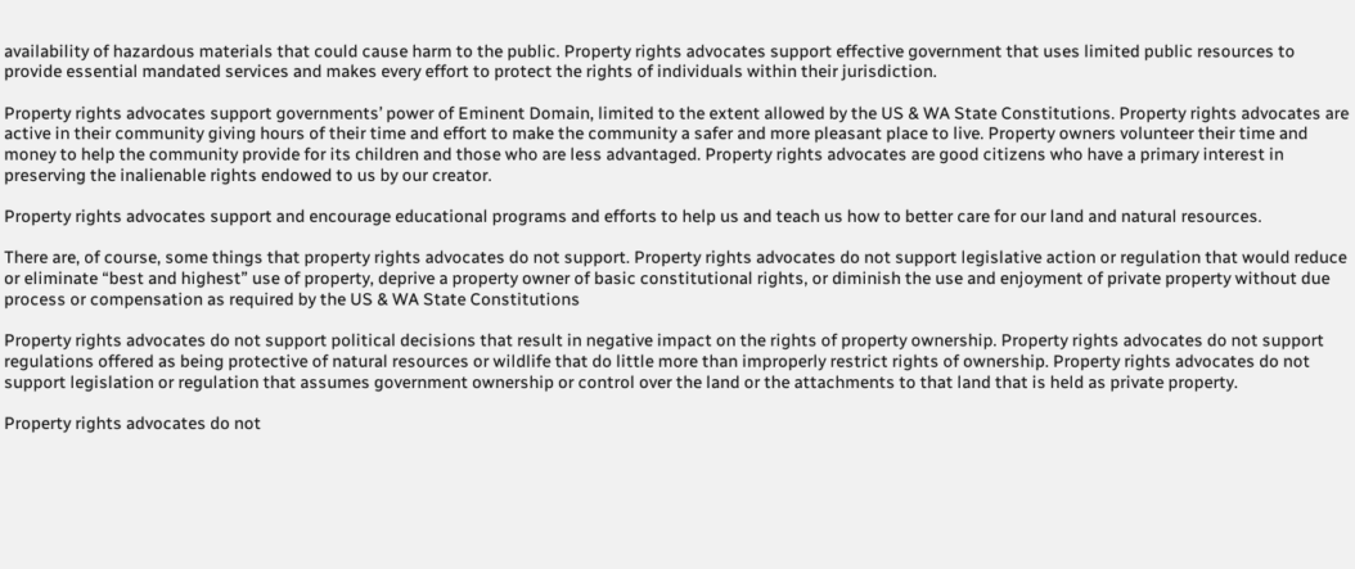availability of hazardous materials that could cause harm to the public. Property rights advocates support effective government that uses limited public resources to provide essential mandated services and makes every effort to protect the rights of individuals within their jurisdiction.

Property rights advocates support governments’ power of Eminent Domain, limited to the extent allowed by the US & WA State Constitutions. Property rights advocates are active in their community giving hours of their time and effort to make the community a safer and more pleasant place to live. Property owners volunteer their time and money to help the community provide for its children and those who are less advantaged. Property rights advocates are good citizens who have a primary interest in preserving the inalienable rights endowed to us by our creator.

Property rights advocates support and encourage educational programs and efforts to help us and teach us how to better care for our land and natural resources.

There are, of course, some things that property rights advocates do not support. Property rights advocates do not support legislative action or regulation that would reduce or eliminate “best and highest” use of property, deprive a property owner of basic constitutional rights, or diminish the use and enjoyment of private property without due process or compensation as required by the US & WA State Constitutions

Property rights advocates do not support political decisions that result in negative impact on the rights of property ownership. Property rights advocates do not support regulations offered as being protective of natural resources or wildlife that do little more than improperly restrict rights of ownership. Property rights advocates do not support legislation or regulation that assumes government ownership or control over the land or the attachments to that land that is held as private property.

Property rights advocates do not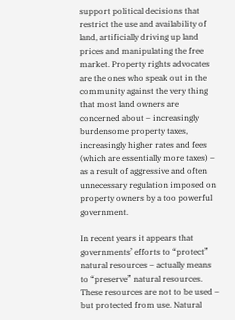support political decisions that restrict the use and availability of land, artificially driving up land prices and manipulating the free market. Property rights advocates are the ones who speak out in the community against the very thing that most land owners are concerned about – increasingly burdensome property taxes, increasingly higher rates and fees (which are essentially more taxes) – as a result of aggressive and often unnecessary regulation imposed on property owners by a too powerful government.

In recent years it appears that governments’ efforts to “protect” natural resources – actually means to “preserve” natural resources. These resources are not to be used – but protected from use. Natural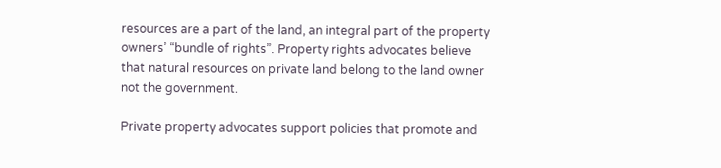resources are a part of the land, an integral part of the property owners’ “bundle of rights”. Property rights advocates believe that natural resources on private land belong to the land owner not the government.

Private property advocates support policies that promote and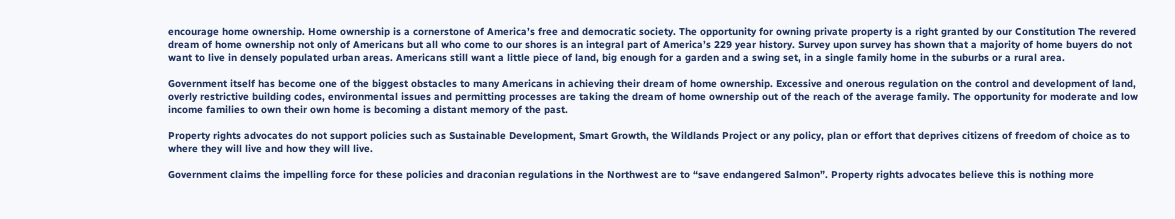encourage home ownership. Home ownership is a cornerstone of America’s free and democratic society. The opportunity for owning private property is a right granted by our Constitution The revered dream of home ownership not only of Americans but all who come to our shores is an integral part of America’s 229 year history. Survey upon survey has shown that a majority of home buyers do not want to live in densely populated urban areas. Americans still want a little piece of land, big enough for a garden and a swing set, in a single family home in the suburbs or a rural area.

Government itself has become one of the biggest obstacles to many Americans in achieving their dream of home ownership. Excessive and onerous regulation on the control and development of land, overly restrictive building codes, environmental issues and permitting processes are taking the dream of home ownership out of the reach of the average family. The opportunity for moderate and low income families to own their own home is becoming a distant memory of the past.

Property rights advocates do not support policies such as Sustainable Development, Smart Growth, the Wildlands Project or any policy, plan or effort that deprives citizens of freedom of choice as to where they will live and how they will live.

Government claims the impelling force for these policies and draconian regulations in the Northwest are to “save endangered Salmon”. Property rights advocates believe this is nothing more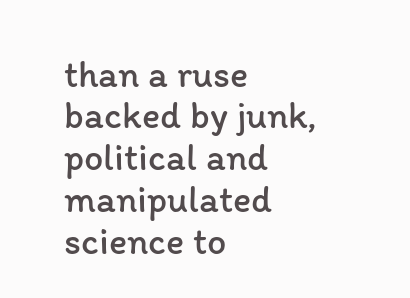than a ruse backed by junk, political and manipulated science to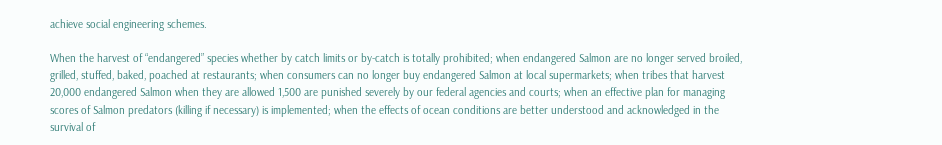achieve social engineering schemes.

When the harvest of “endangered” species whether by catch limits or by-catch is totally prohibited; when endangered Salmon are no longer served broiled, grilled, stuffed, baked, poached at restaurants; when consumers can no longer buy endangered Salmon at local supermarkets; when tribes that harvest 20,000 endangered Salmon when they are allowed 1,500 are punished severely by our federal agencies and courts; when an effective plan for managing scores of Salmon predators (killing if necessary) is implemented; when the effects of ocean conditions are better understood and acknowledged in the survival of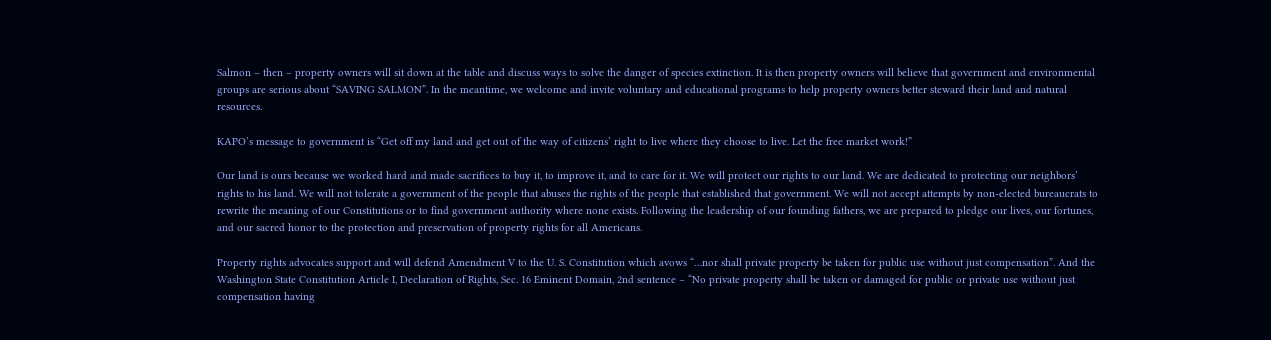Salmon – then – property owners will sit down at the table and discuss ways to solve the danger of species extinction. It is then property owners will believe that government and environmental groups are serious about “SAVING SALMON”. In the meantime, we welcome and invite voluntary and educational programs to help property owners better steward their land and natural resources.

KAPO’s message to government is “Get off my land and get out of the way of citizens’ right to live where they choose to live. Let the free market work!”

Our land is ours because we worked hard and made sacrifices to buy it, to improve it, and to care for it. We will protect our rights to our land. We are dedicated to protecting our neighbors’ rights to his land. We will not tolerate a government of the people that abuses the rights of the people that established that government. We will not accept attempts by non-elected bureaucrats to rewrite the meaning of our Constitutions or to find government authority where none exists. Following the leadership of our founding fathers, we are prepared to pledge our lives, our fortunes, and our sacred honor to the protection and preservation of property rights for all Americans.

Property rights advocates support and will defend Amendment V to the U. S. Constitution which avows “…nor shall private property be taken for public use without just compensation”. And the Washington State Constitution Article I, Declaration of Rights, Sec. 16 Eminent Domain, 2nd sentence – “No private property shall be taken or damaged for public or private use without just compensation having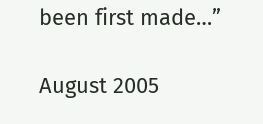been first made…”

August 2005